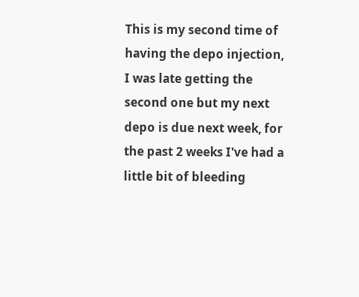This is my second time of having the depo injection, I was late getting the second one but my next depo is due next week, for the past 2 weeks I've had a little bit of bleeding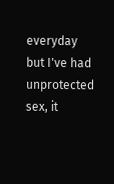everyday but I've had unprotected sex, it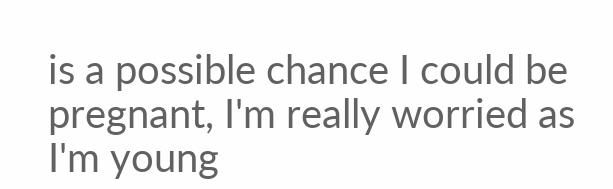is a possible chance I could be pregnant, I'm really worried as I'm young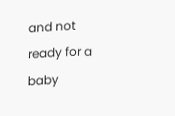and not ready for a baby